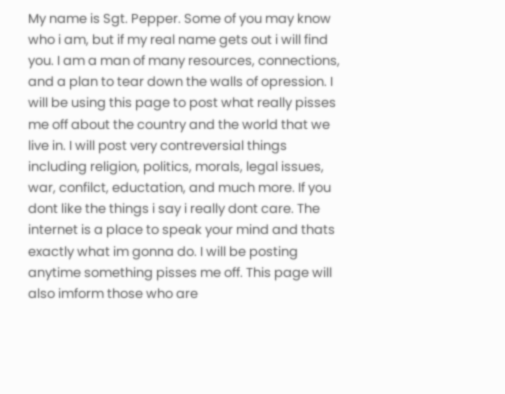My name is Sgt. Pepper. Some of you may know who i am, but if my real name gets out i will find you. I am a man of many resources, connections, and a plan to tear down the walls of opression. I will be using this page to post what really pisses me off about the country and the world that we live in. I will post very contreversial things including religion, politics, morals, legal issues, war, confilct, eductation, and much more. If you dont like the things i say i really dont care. The internet is a place to speak your mind and thats exactly what im gonna do. I will be posting anytime something pisses me off. This page will also imform those who are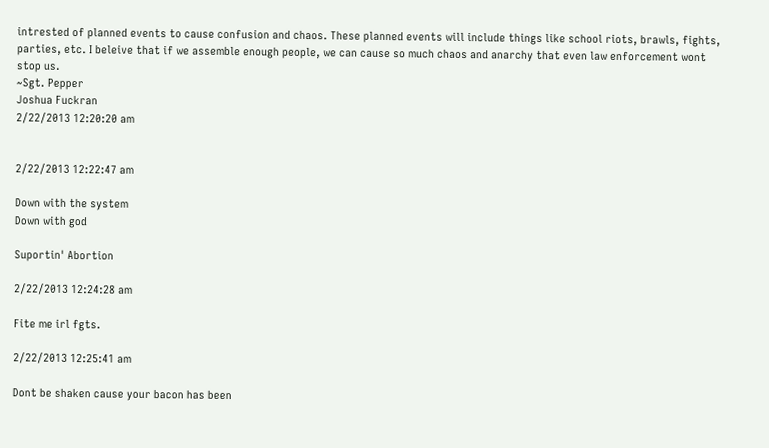intrested of planned events to cause confusion and chaos. These planned events will include things like school riots, brawls, fights, parties, etc. I beleive that if we assemble enough people, we can cause so much chaos and anarchy that even law enforcement wont stop us.
~Sgt. Pepper
Joshua Fuckran
2/22/2013 12:20:20 am


2/22/2013 12:22:47 am

Down with the system
Down with god

Suportin' Abortion

2/22/2013 12:24:28 am

Fite me irl fgts.

2/22/2013 12:25:41 am

Dont be shaken cause your bacon has been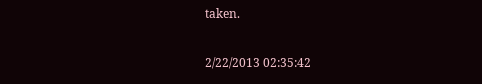taken.

2/22/2013 02:35:42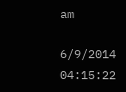am

6/9/2014 04:15:22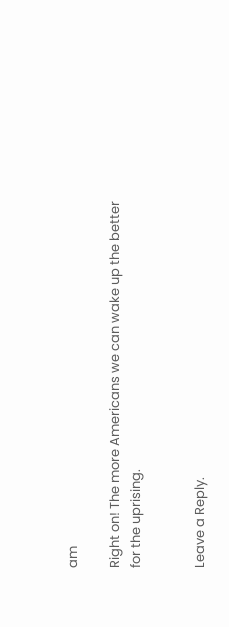am

Right on! The more Americans we can wake up the better for the uprising.


Leave a Reply.